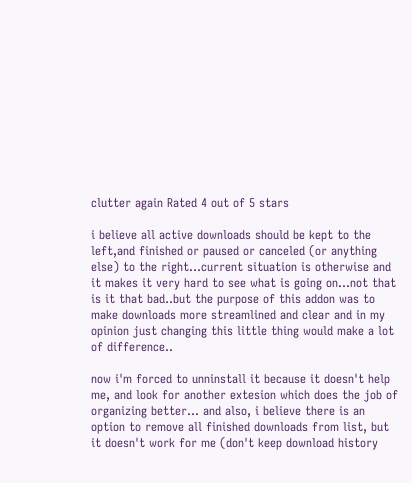clutter again Rated 4 out of 5 stars

i believe all active downloads should be kept to the left,and finished or paused or canceled (or anything else) to the right...current situation is otherwise and it makes it very hard to see what is going on...not that is it that bad..but the purpose of this addon was to make downloads more streamlined and clear and in my opinion just changing this little thing would make a lot of difference..

now i'm forced to unninstall it because it doesn't help me, and look for another extesion which does the job of organizing better... and also, i believe there is an option to remove all finished downloads from list, but it doesn't work for me (don't keep download history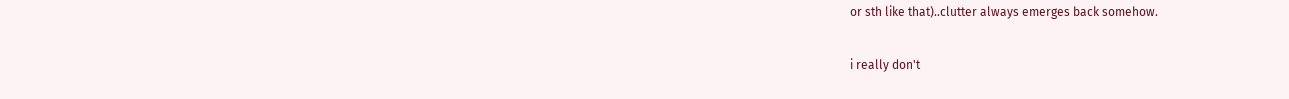or sth like that)..clutter always emerges back somehow.

i really don't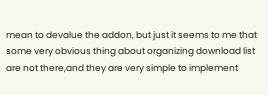mean to devalue the addon, but just it seems to me that some very obvious thing about organizing download list are not there,and they are very simple to implement